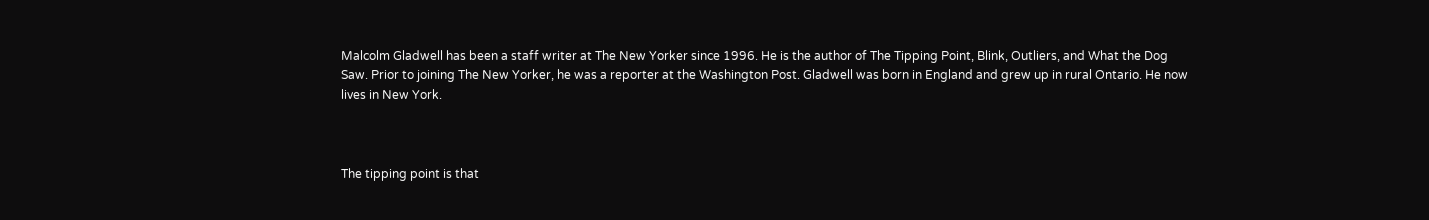Malcolm Gladwell has been a staff writer at The New Yorker since 1996. He is the author of The Tipping Point, Blink, Outliers, and What the Dog Saw. Prior to joining The New Yorker, he was a reporter at the Washington Post. Gladwell was born in England and grew up in rural Ontario. He now lives in New York.



The tipping point is that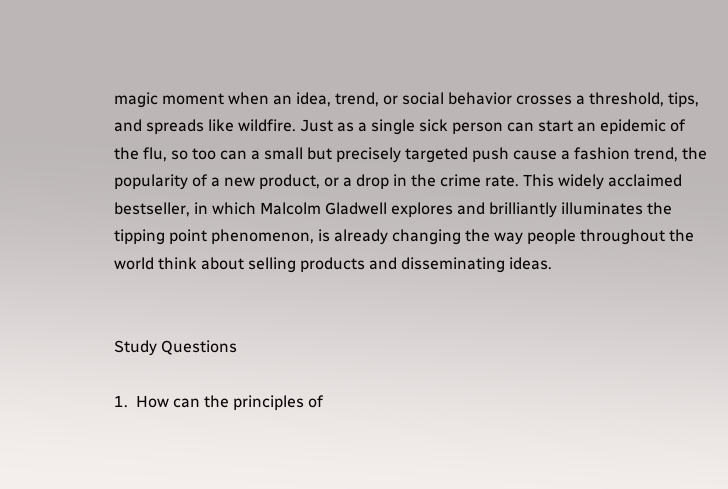magic moment when an idea, trend, or social behavior crosses a threshold, tips, and spreads like wildfire. Just as a single sick person can start an epidemic of the flu, so too can a small but precisely targeted push cause a fashion trend, the popularity of a new product, or a drop in the crime rate. This widely acclaimed bestseller, in which Malcolm Gladwell explores and brilliantly illuminates the tipping point phenomenon, is already changing the way people throughout the world think about selling products and disseminating ideas.


Study Questions

1.  How can the principles of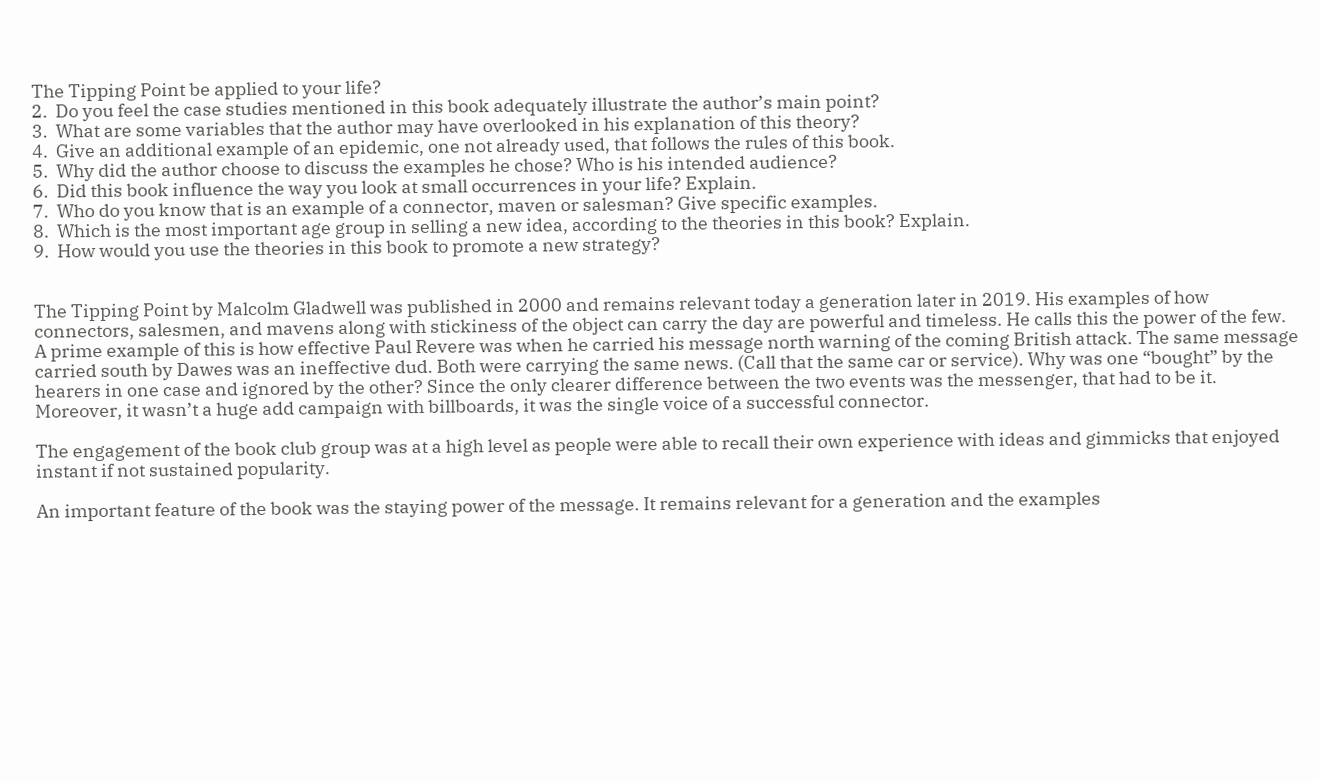The Tipping Point be applied to your life?
2.  Do you feel the case studies mentioned in this book adequately illustrate the author’s main point?
3.  What are some variables that the author may have overlooked in his explanation of this theory?
4.  Give an additional example of an epidemic, one not already used, that follows the rules of this book.
5.  Why did the author choose to discuss the examples he chose? Who is his intended audience?
6.  Did this book influence the way you look at small occurrences in your life? Explain.
7.  Who do you know that is an example of a connector, maven or salesman? Give specific examples.
8.  Which is the most important age group in selling a new idea, according to the theories in this book? Explain.
9.  How would you use the theories in this book to promote a new strategy?


The Tipping Point by Malcolm Gladwell was published in 2000 and remains relevant today a generation later in 2019. His examples of how connectors, salesmen, and mavens along with stickiness of the object can carry the day are powerful and timeless. He calls this the power of the few. A prime example of this is how effective Paul Revere was when he carried his message north warning of the coming British attack. The same message carried south by Dawes was an ineffective dud. Both were carrying the same news. (Call that the same car or service). Why was one “bought” by the hearers in one case and ignored by the other? Since the only clearer difference between the two events was the messenger, that had to be it. Moreover, it wasn’t a huge add campaign with billboards, it was the single voice of a successful connector.

The engagement of the book club group was at a high level as people were able to recall their own experience with ideas and gimmicks that enjoyed instant if not sustained popularity.

An important feature of the book was the staying power of the message. It remains relevant for a generation and the examples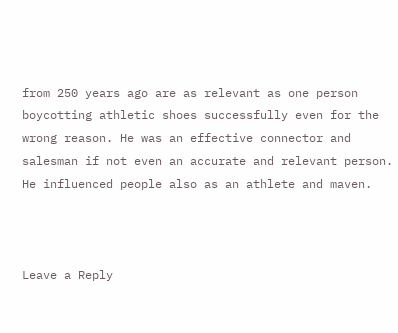from 250 years ago are as relevant as one person boycotting athletic shoes successfully even for the wrong reason. He was an effective connector and salesman if not even an accurate and relevant person. He influenced people also as an athlete and maven.



Leave a Reply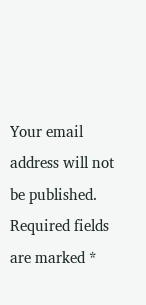Your email address will not be published. Required fields are marked *